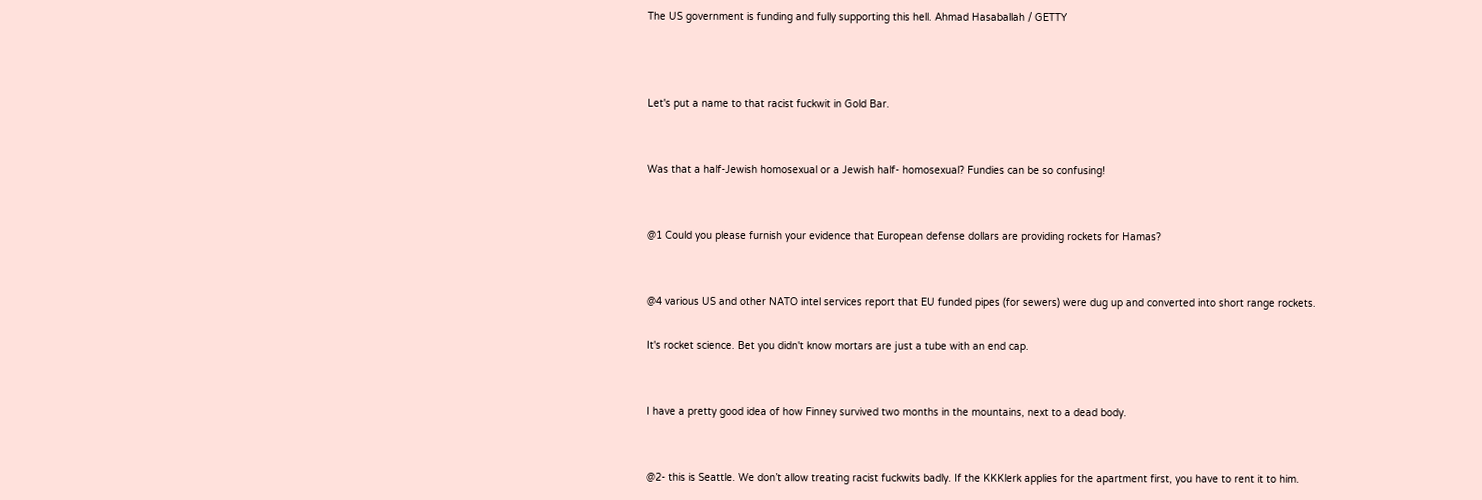The US government is funding and fully supporting this hell. Ahmad Hasaballah / GETTY



Let's put a name to that racist fuckwit in Gold Bar.


Was that a half-Jewish homosexual or a Jewish half- homosexual? Fundies can be so confusing!


@1 Could you please furnish your evidence that European defense dollars are providing rockets for Hamas?


@4 various US and other NATO intel services report that EU funded pipes (for sewers) were dug up and converted into short range rockets.

It's rocket science. Bet you didn't know mortars are just a tube with an end cap.


I have a pretty good idea of how Finney survived two months in the mountains, next to a dead body.


@2- this is Seattle. We don’t allow treating racist fuckwits badly. If the KKKlerk applies for the apartment first, you have to rent it to him.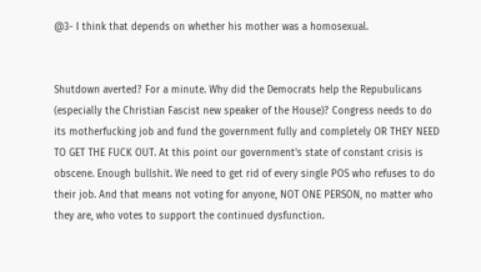@3- I think that depends on whether his mother was a homosexual.


Shutdown averted? For a minute. Why did the Democrats help the Repubulicans (especially the Christian Fascist new speaker of the House)? Congress needs to do its motherfucking job and fund the government fully and completely OR THEY NEED TO GET THE FUCK OUT. At this point our government's state of constant crisis is obscene. Enough bullshit. We need to get rid of every single POS who refuses to do their job. And that means not voting for anyone, NOT ONE PERSON, no matter who they are, who votes to support the continued dysfunction.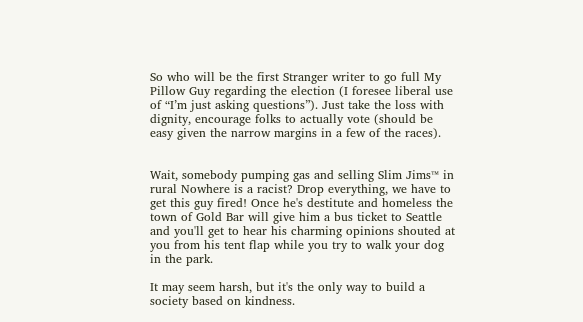So who will be the first Stranger writer to go full My Pillow Guy regarding the election (I foresee liberal use of “I’m just asking questions”). Just take the loss with dignity, encourage folks to actually vote (should be easy given the narrow margins in a few of the races).


Wait, somebody pumping gas and selling Slim Jims™ in rural Nowhere is a racist? Drop everything, we have to get this guy fired! Once he's destitute and homeless the town of Gold Bar will give him a bus ticket to Seattle and you'll get to hear his charming opinions shouted at you from his tent flap while you try to walk your dog in the park.

It may seem harsh, but it's the only way to build a society based on kindness.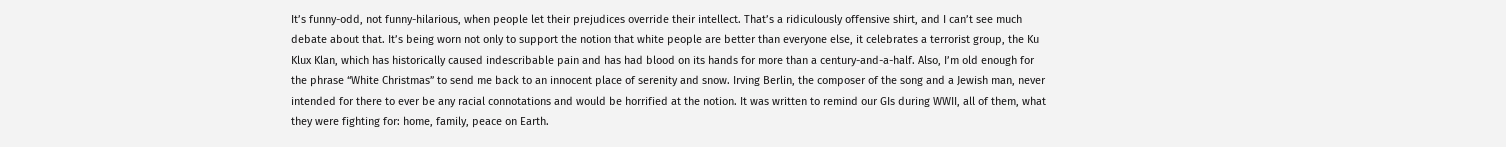It’s funny-odd, not funny-hilarious, when people let their prejudices override their intellect. That’s a ridiculously offensive shirt, and I can’t see much debate about that. It’s being worn not only to support the notion that white people are better than everyone else, it celebrates a terrorist group, the Ku Klux Klan, which has historically caused indescribable pain and has had blood on its hands for more than a century-and-a-half. Also, I’m old enough for the phrase “White Christmas” to send me back to an innocent place of serenity and snow. Irving Berlin, the composer of the song and a Jewish man, never intended for there to ever be any racial connotations and would be horrified at the notion. It was written to remind our GIs during WWII, all of them, what they were fighting for: home, family, peace on Earth.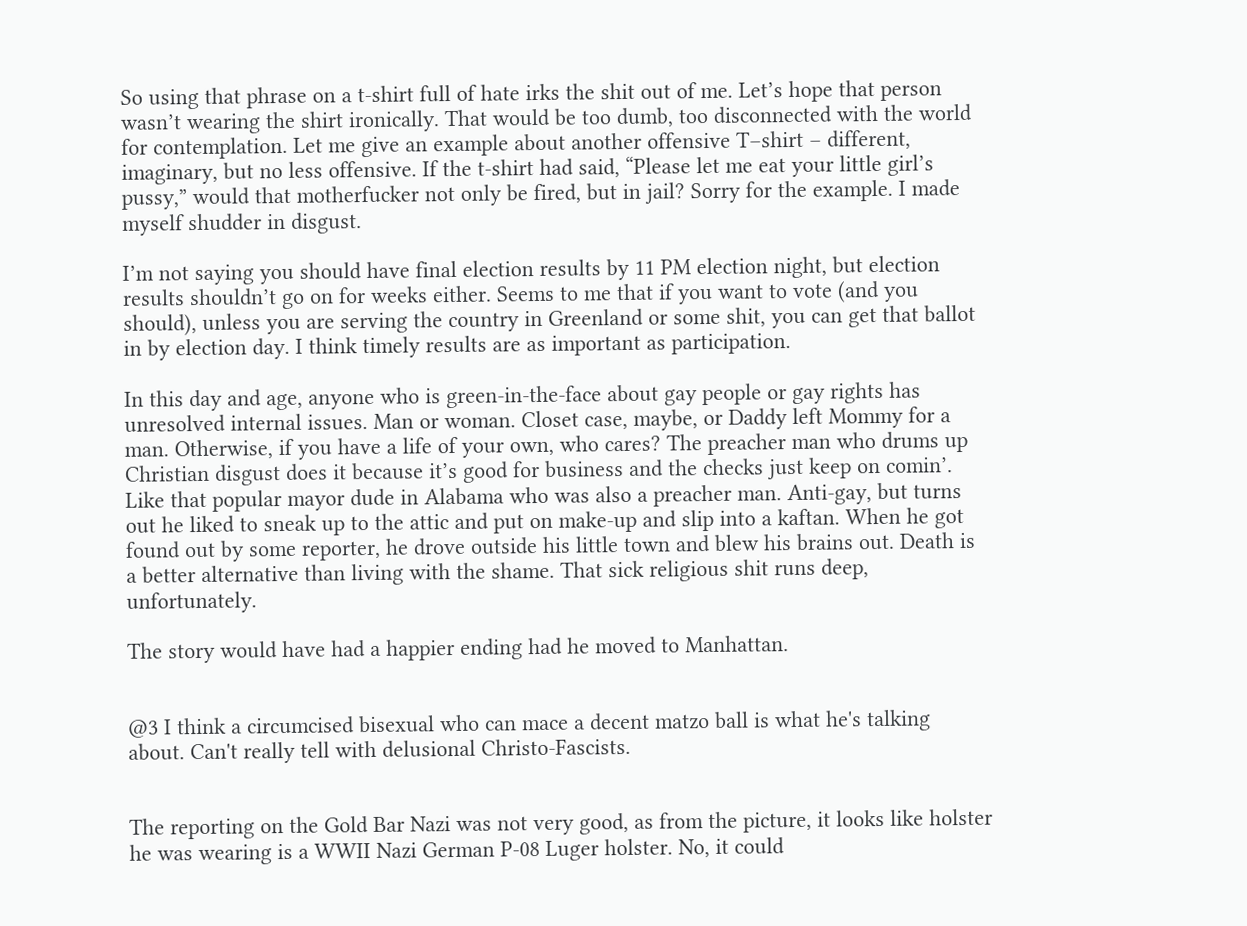So using that phrase on a t-shirt full of hate irks the shit out of me. Let’s hope that person wasn’t wearing the shirt ironically. That would be too dumb, too disconnected with the world for contemplation. Let me give an example about another offensive T–shirt – different, imaginary, but no less offensive. If the t-shirt had said, “Please let me eat your little girl’s pussy,” would that motherfucker not only be fired, but in jail? Sorry for the example. I made myself shudder in disgust.

I’m not saying you should have final election results by 11 PM election night, but election results shouldn’t go on for weeks either. Seems to me that if you want to vote (and you should), unless you are serving the country in Greenland or some shit, you can get that ballot in by election day. I think timely results are as important as participation.

In this day and age, anyone who is green-in-the-face about gay people or gay rights has unresolved internal issues. Man or woman. Closet case, maybe, or Daddy left Mommy for a man. Otherwise, if you have a life of your own, who cares? The preacher man who drums up Christian disgust does it because it’s good for business and the checks just keep on comin’. Like that popular mayor dude in Alabama who was also a preacher man. Anti-gay, but turns out he liked to sneak up to the attic and put on make-up and slip into a kaftan. When he got found out by some reporter, he drove outside his little town and blew his brains out. Death is a better alternative than living with the shame. That sick religious shit runs deep, unfortunately.

The story would have had a happier ending had he moved to Manhattan.


@3 I think a circumcised bisexual who can mace a decent matzo ball is what he's talking about. Can't really tell with delusional Christo-Fascists.


The reporting on the Gold Bar Nazi was not very good, as from the picture, it looks like holster he was wearing is a WWII Nazi German P-08 Luger holster. No, it could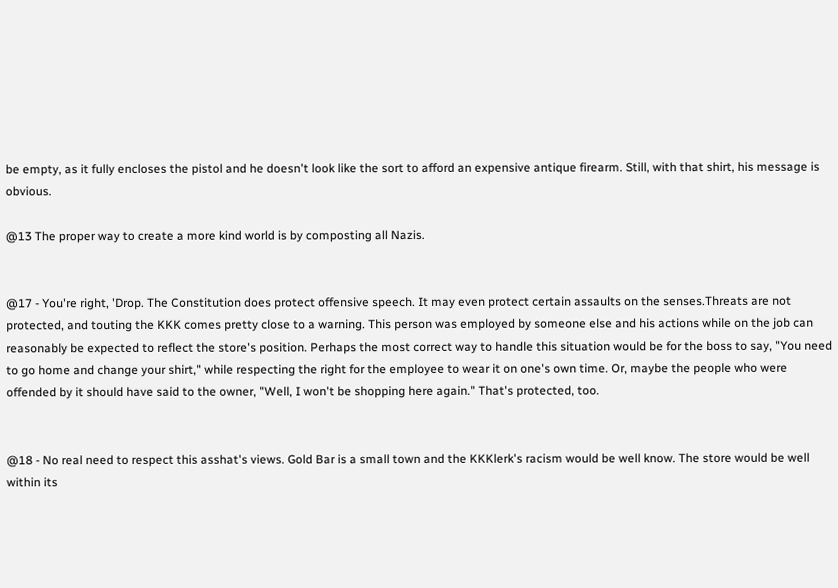be empty, as it fully encloses the pistol and he doesn't look like the sort to afford an expensive antique firearm. Still, with that shirt, his message is obvious.

@13 The proper way to create a more kind world is by composting all Nazis.


@17 - You're right, 'Drop. The Constitution does protect offensive speech. It may even protect certain assaults on the senses.Threats are not protected, and touting the KKK comes pretty close to a warning. This person was employed by someone else and his actions while on the job can reasonably be expected to reflect the store's position. Perhaps the most correct way to handle this situation would be for the boss to say, "You need to go home and change your shirt," while respecting the right for the employee to wear it on one's own time. Or, maybe the people who were offended by it should have said to the owner, "Well, I won't be shopping here again." That's protected, too.


@18 - No real need to respect this asshat's views. Gold Bar is a small town and the KKKlerk's racism would be well know. The store would be well within its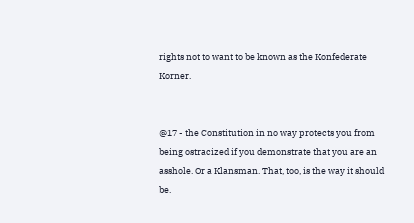rights not to want to be known as the Konfederate Korner.


@17 - the Constitution in no way protects you from being ostracized if you demonstrate that you are an asshole. Or a Klansman. That, too, is the way it should be.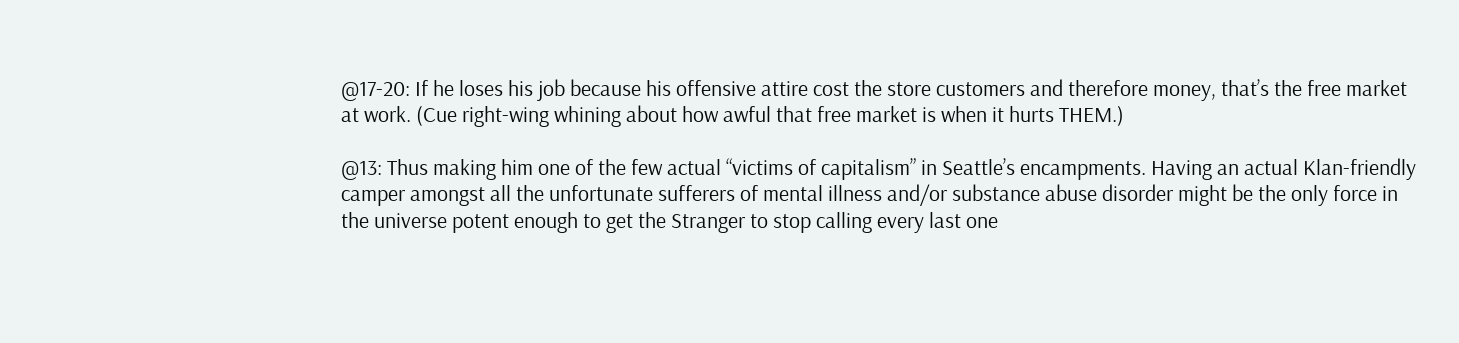@17-20: If he loses his job because his offensive attire cost the store customers and therefore money, that’s the free market at work. (Cue right-wing whining about how awful that free market is when it hurts THEM.)

@13: Thus making him one of the few actual “victims of capitalism” in Seattle’s encampments. Having an actual Klan-friendly camper amongst all the unfortunate sufferers of mental illness and/or substance abuse disorder might be the only force in the universe potent enough to get the Stranger to stop calling every last one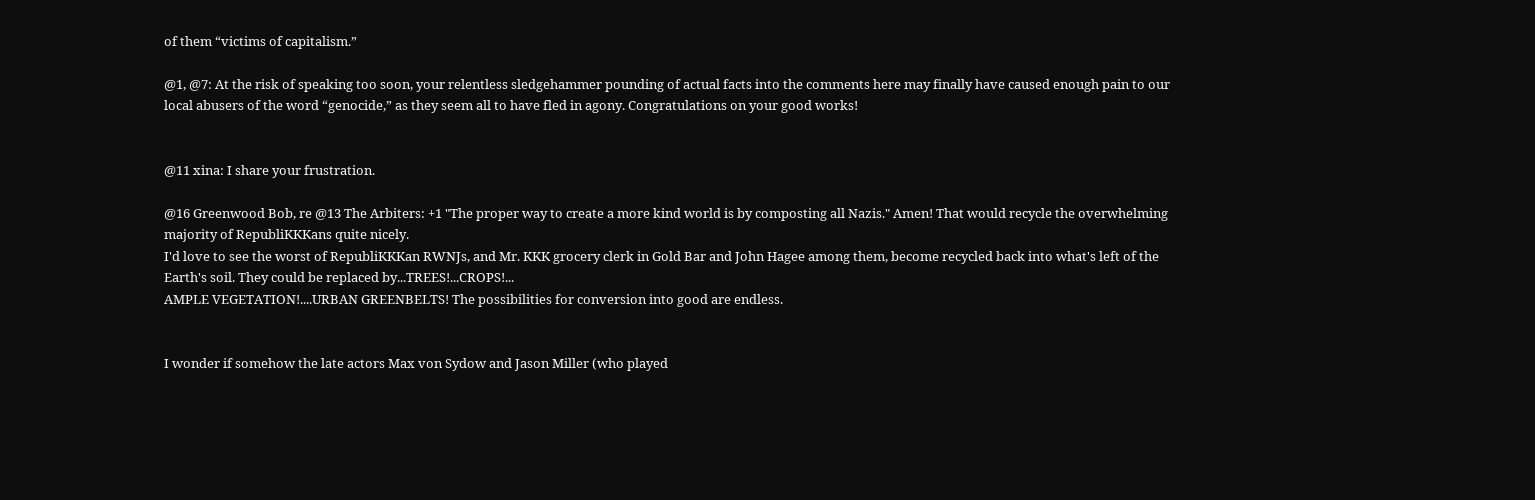of them “victims of capitalism.”

@1, @7: At the risk of speaking too soon, your relentless sledgehammer pounding of actual facts into the comments here may finally have caused enough pain to our local abusers of the word “genocide,” as they seem all to have fled in agony. Congratulations on your good works!


@11 xina: I share your frustration.

@16 Greenwood Bob, re @13 The Arbiters: +1 "The proper way to create a more kind world is by composting all Nazis." Amen! That would recycle the overwhelming majority of RepubliKKKans quite nicely.
I'd love to see the worst of RepubliKKKan RWNJs, and Mr. KKK grocery clerk in Gold Bar and John Hagee among them, become recycled back into what's left of the Earth's soil. They could be replaced by...TREES!...CROPS!...
AMPLE VEGETATION!....URBAN GREENBELTS! The possibilities for conversion into good are endless.


I wonder if somehow the late actors Max von Sydow and Jason Miller (who played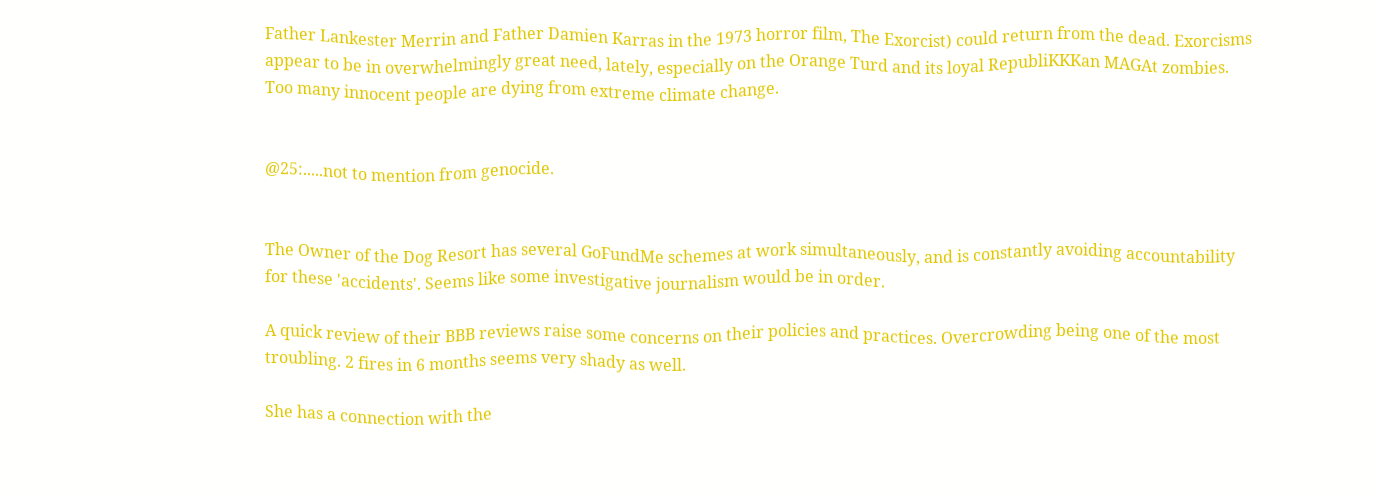Father Lankester Merrin and Father Damien Karras in the 1973 horror film, The Exorcist) could return from the dead. Exorcisms appear to be in overwhelmingly great need, lately, especially on the Orange Turd and its loyal RepubliKKKan MAGAt zombies.
Too many innocent people are dying from extreme climate change.


@25:.....not to mention from genocide.


The Owner of the Dog Resort has several GoFundMe schemes at work simultaneously, and is constantly avoiding accountability for these 'accidents'. Seems like some investigative journalism would be in order.

A quick review of their BBB reviews raise some concerns on their policies and practices. Overcrowding being one of the most troubling. 2 fires in 6 months seems very shady as well.

She has a connection with the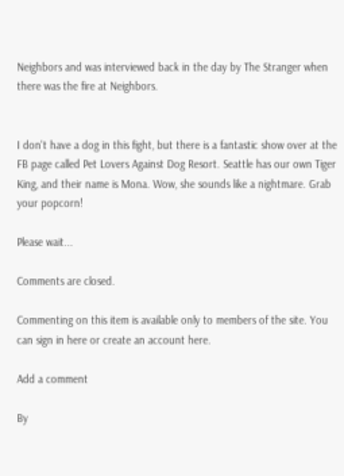Neighbors and was interviewed back in the day by The Stranger when there was the fire at Neighbors.


I don't have a dog in this fight, but there is a fantastic show over at the FB page called Pet Lovers Against Dog Resort. Seattle has our own Tiger King, and their name is Mona. Wow, she sounds like a nightmare. Grab your popcorn!

Please wait...

Comments are closed.

Commenting on this item is available only to members of the site. You can sign in here or create an account here.

Add a comment

By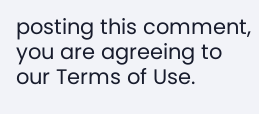posting this comment, you are agreeing to our Terms of Use.